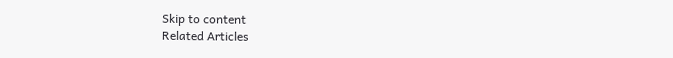Skip to content
Related Articles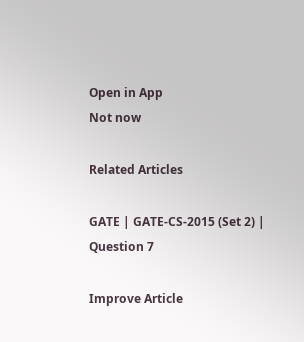Open in App
Not now

Related Articles

GATE | GATE-CS-2015 (Set 2) | Question 7

Improve Article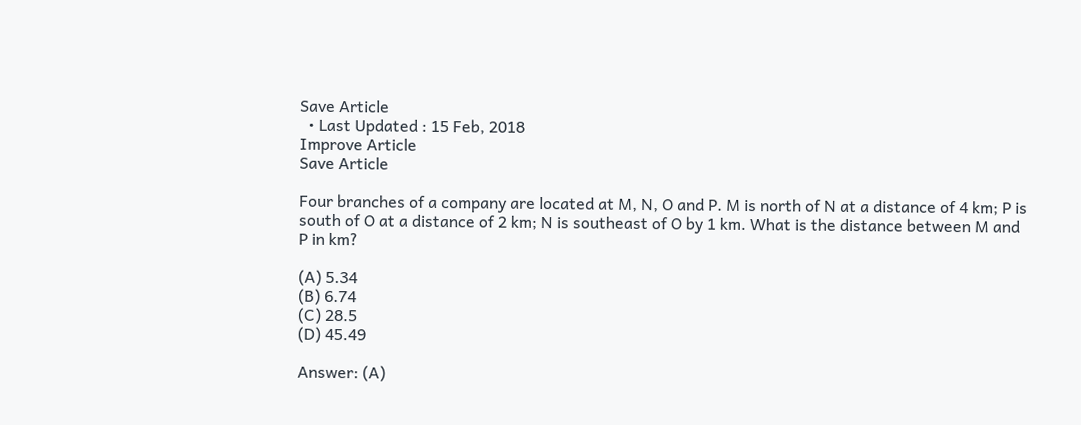Save Article
  • Last Updated : 15 Feb, 2018
Improve Article
Save Article

Four branches of a company are located at M, N, O and P. M is north of N at a distance of 4 km; P is south of O at a distance of 2 km; N is southeast of O by 1 km. What is the distance between M and P in km?

(A) 5.34
(B) 6.74
(C) 28.5
(D) 45.49

Answer: (A)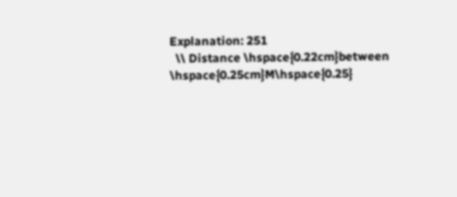Explanation: 251
  \\ Distance \hspace{0.22cm}between \hspace{0.25cm}M\hspace{0.25}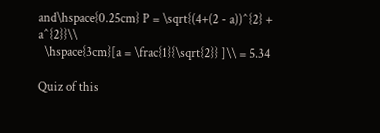and\hspace{0.25cm} P = \sqrt{(4+(2 - a))^{2} + a^{2}}\\
  \hspace{3cm}[a = \frac{1}{\sqrt{2}} ]\\ = 5.34

Quiz of this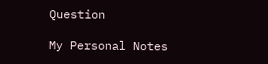Question

My Personal Notes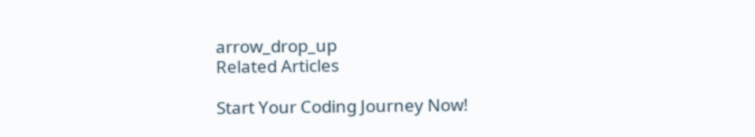arrow_drop_up
Related Articles

Start Your Coding Journey Now!